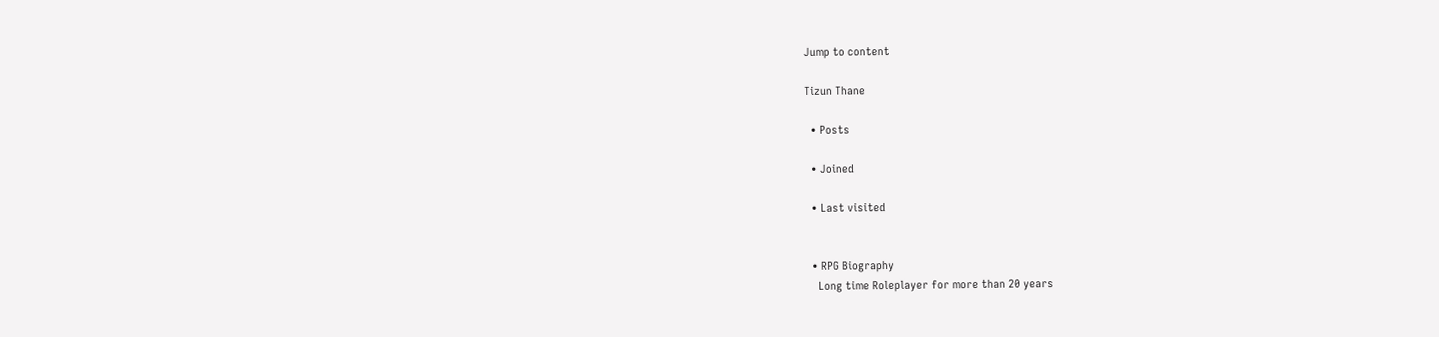Jump to content

Tizun Thane

  • Posts

  • Joined

  • Last visited


  • RPG Biography
    Long time Roleplayer for more than 20 years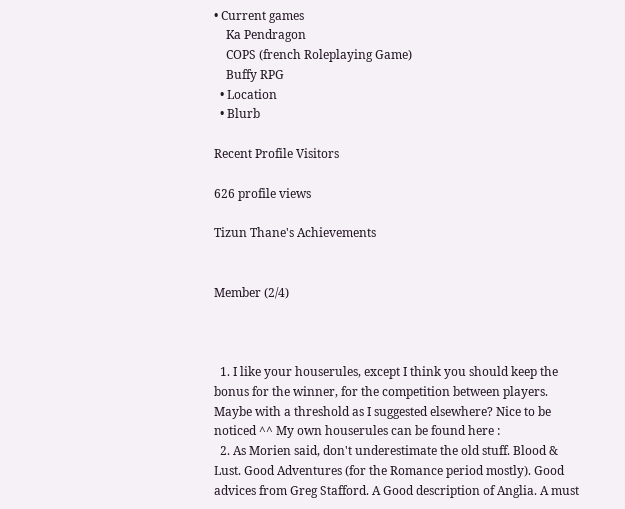• Current games
    Ka Pendragon
    COPS (french Roleplaying Game)
    Buffy RPG
  • Location
  • Blurb

Recent Profile Visitors

626 profile views

Tizun Thane's Achievements


Member (2/4)



  1. I like your houserules, except I think you should keep the bonus for the winner, for the competition between players. Maybe with a threshold as I suggested elsewhere? Nice to be noticed ^^ My own houserules can be found here :
  2. As Morien said, don't underestimate the old stuff. Blood & Lust. Good Adventures (for the Romance period mostly). Good advices from Greg Stafford. A Good description of Anglia. A must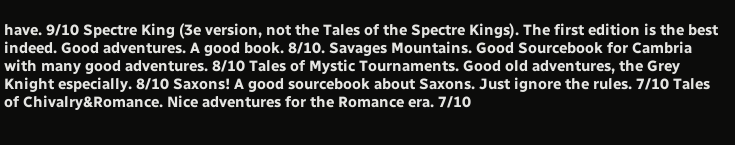have. 9/10 Spectre King (3e version, not the Tales of the Spectre Kings). The first edition is the best indeed. Good adventures. A good book. 8/10. Savages Mountains. Good Sourcebook for Cambria with many good adventures. 8/10 Tales of Mystic Tournaments. Good old adventures, the Grey Knight especially. 8/10 Saxons! A good sourcebook about Saxons. Just ignore the rules. 7/10 Tales of Chivalry&Romance. Nice adventures for the Romance era. 7/10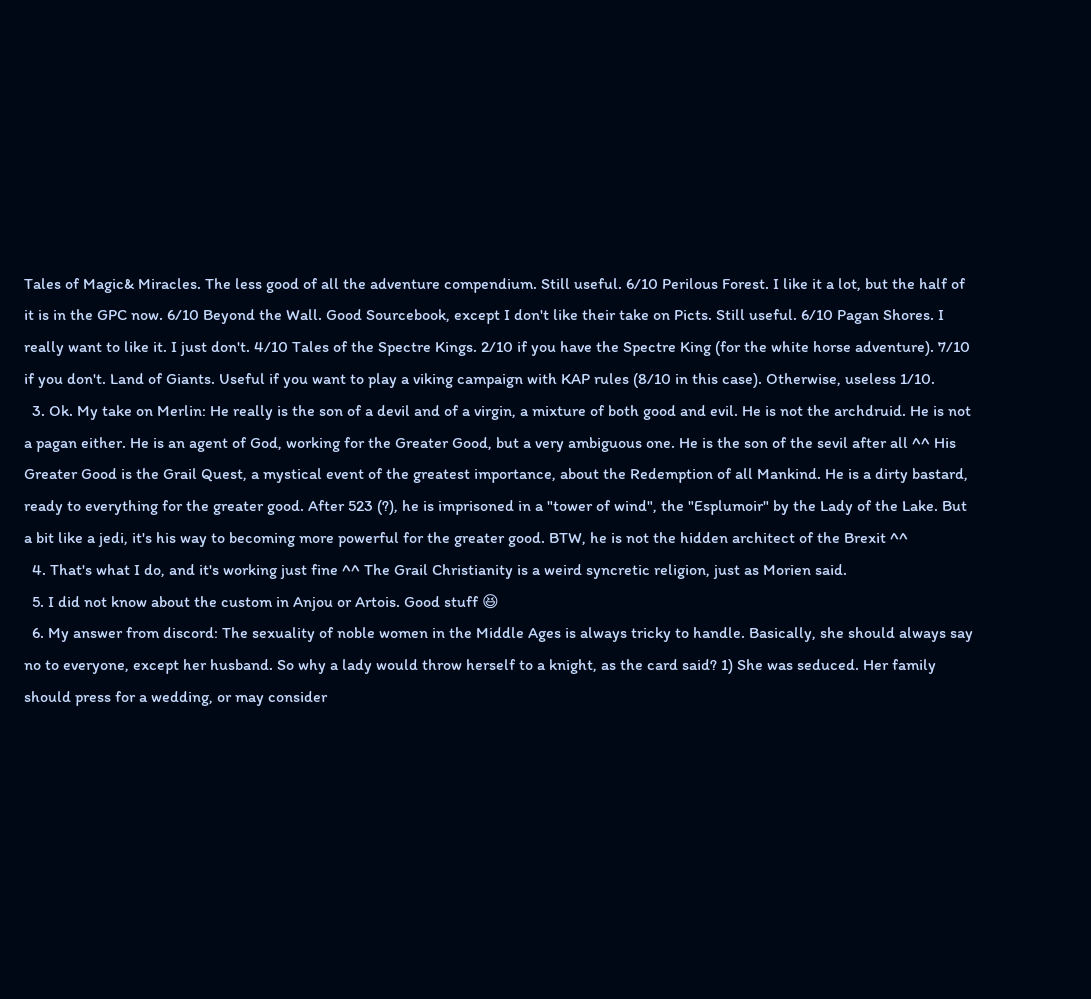Tales of Magic& Miracles. The less good of all the adventure compendium. Still useful. 6/10 Perilous Forest. I like it a lot, but the half of it is in the GPC now. 6/10 Beyond the Wall. Good Sourcebook, except I don't like their take on Picts. Still useful. 6/10 Pagan Shores. I really want to like it. I just don't. 4/10 Tales of the Spectre Kings. 2/10 if you have the Spectre King (for the white horse adventure). 7/10 if you don't. Land of Giants. Useful if you want to play a viking campaign with KAP rules (8/10 in this case). Otherwise, useless 1/10.
  3. Ok. My take on Merlin: He really is the son of a devil and of a virgin, a mixture of both good and evil. He is not the archdruid. He is not a pagan either. He is an agent of God, working for the Greater Good, but a very ambiguous one. He is the son of the sevil after all ^^ His Greater Good is the Grail Quest, a mystical event of the greatest importance, about the Redemption of all Mankind. He is a dirty bastard, ready to everything for the greater good. After 523 (?), he is imprisoned in a "tower of wind", the "Esplumoir" by the Lady of the Lake. But a bit like a jedi, it's his way to becoming more powerful for the greater good. BTW, he is not the hidden architect of the Brexit ^^
  4. That's what I do, and it's working just fine ^^ The Grail Christianity is a weird syncretic religion, just as Morien said.
  5. I did not know about the custom in Anjou or Artois. Good stuff 😆
  6. My answer from discord: The sexuality of noble women in the Middle Ages is always tricky to handle. Basically, she should always say no to everyone, except her husband. So why a lady would throw herself to a knight, as the card said? 1) She was seduced. Her family should press for a wedding, or may consider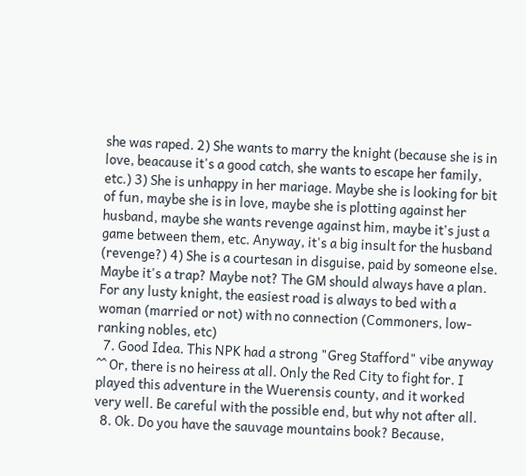she was raped. 2) She wants to marry the knight (because she is in love, beacause it's a good catch, she wants to escape her family, etc.) 3) She is unhappy in her mariage. Maybe she is looking for bit of fun, maybe she is in love, maybe she is plotting against her husband, maybe she wants revenge against him, maybe it's just a game between them, etc. Anyway, it's a big insult for the husband (revenge?) 4) She is a courtesan in disguise, paid by someone else. Maybe it's a trap? Maybe not? The GM should always have a plan. For any lusty knight, the easiest road is always to bed with a woman (married or not) with no connection (Commoners, low-ranking nobles, etc)
  7. Good Idea. This NPK had a strong "Greg Stafford" vibe anyway ^^ Or, there is no heiress at all. Only the Red City to fight for. I played this adventure in the Wuerensis county, and it worked very well. Be careful with the possible end, but why not after all.
  8. Ok. Do you have the sauvage mountains book? Because,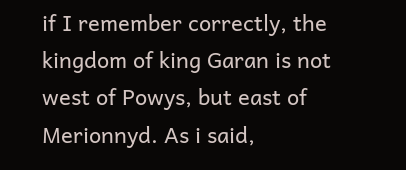if I remember correctly, the kingdom of king Garan is not west of Powys, but east of Merionnyd. As i said,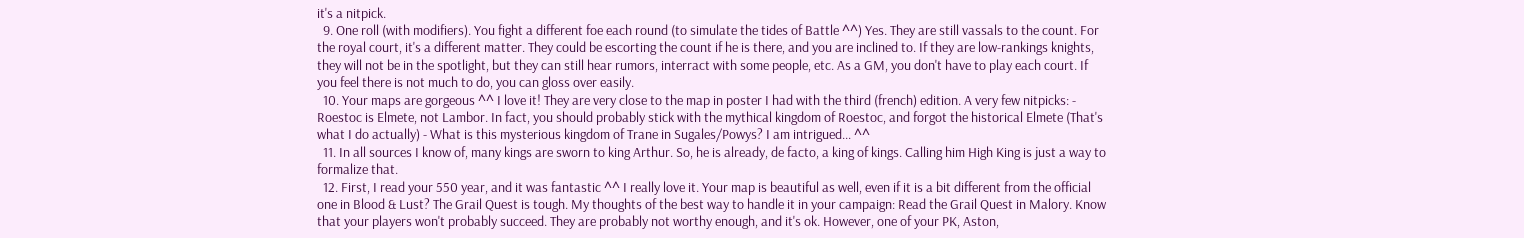it's a nitpick.
  9. One roll (with modifiers). You fight a different foe each round (to simulate the tides of Battle ^^) Yes. They are still vassals to the count. For the royal court, it's a different matter. They could be escorting the count if he is there, and you are inclined to. If they are low-rankings knights, they will not be in the spotlight, but they can still hear rumors, interract with some people, etc. As a GM, you don't have to play each court. If you feel there is not much to do, you can gloss over easily.
  10. Your maps are gorgeous ^^ I love it! They are very close to the map in poster I had with the third (french) edition. A very few nitpicks: - Roestoc is Elmete, not Lambor. In fact, you should probably stick with the mythical kingdom of Roestoc, and forgot the historical Elmete (That's what I do actually) - What is this mysterious kingdom of Trane in Sugales/Powys? I am intrigued... ^^
  11. In all sources I know of, many kings are sworn to king Arthur. So, he is already, de facto, a king of kings. Calling him High King is just a way to formalize that.
  12. First, I read your 550 year, and it was fantastic ^^ I really love it. Your map is beautiful as well, even if it is a bit different from the official one in Blood & Lust? The Grail Quest is tough. My thoughts of the best way to handle it in your campaign: Read the Grail Quest in Malory. Know that your players won't probably succeed. They are probably not worthy enough, and it's ok. However, one of your PK, Aston,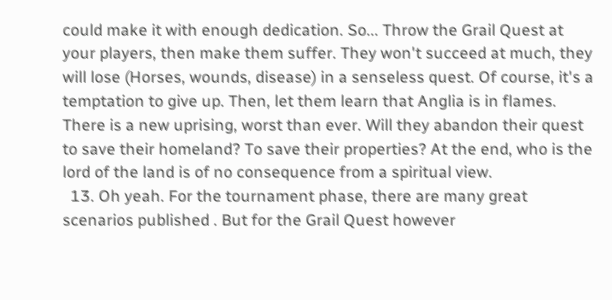could make it with enough dedication. So... Throw the Grail Quest at your players, then make them suffer. They won't succeed at much, they will lose (Horses, wounds, disease) in a senseless quest. Of course, it's a temptation to give up. Then, let them learn that Anglia is in flames. There is a new uprising, worst than ever. Will they abandon their quest to save their homeland? To save their properties? At the end, who is the lord of the land is of no consequence from a spiritual view.
  13. Oh yeah. For the tournament phase, there are many great scenarios published . But for the Grail Quest however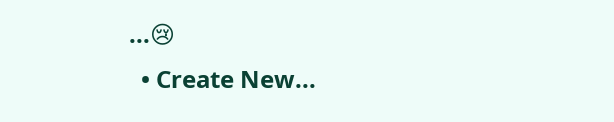...😢
  • Create New...